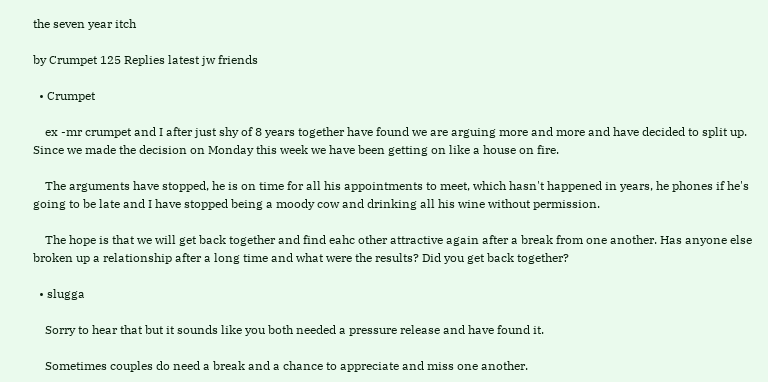the seven year itch

by Crumpet 125 Replies latest jw friends

  • Crumpet

    ex -mr crumpet and I after just shy of 8 years together have found we are arguing more and more and have decided to split up. Since we made the decision on Monday this week we have been getting on like a house on fire.

    The arguments have stopped, he is on time for all his appointments to meet, which hasn't happened in years, he phones if he's going to be late and I have stopped being a moody cow and drinking all his wine without permission.

    The hope is that we will get back together and find eahc other attractive again after a break from one another. Has anyone else broken up a relationship after a long time and what were the results? Did you get back together?

  • slugga

    Sorry to hear that but it sounds like you both needed a pressure release and have found it.

    Sometimes couples do need a break and a chance to appreciate and miss one another.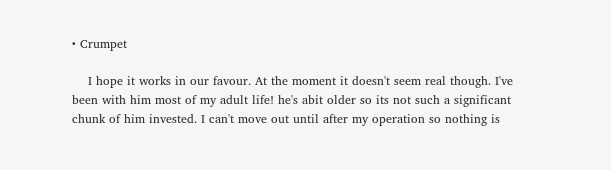• Crumpet

    I hope it works in our favour. At the moment it doesn't seem real though. I've been with him most of my adult life! he's abit older so its not such a significant chunk of him invested. I can't move out until after my operation so nothing is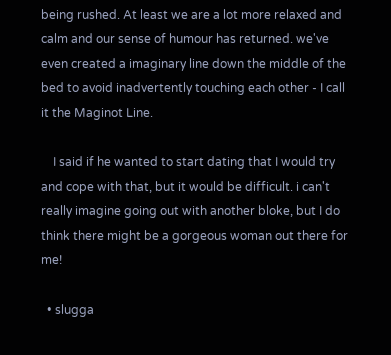being rushed. At least we are a lot more relaxed and calm and our sense of humour has returned. we've even created a imaginary line down the middle of the bed to avoid inadvertently touching each other - I call it the Maginot Line.

    I said if he wanted to start dating that I would try and cope with that, but it would be difficult. i can't really imagine going out with another bloke, but I do think there might be a gorgeous woman out there for me!

  • slugga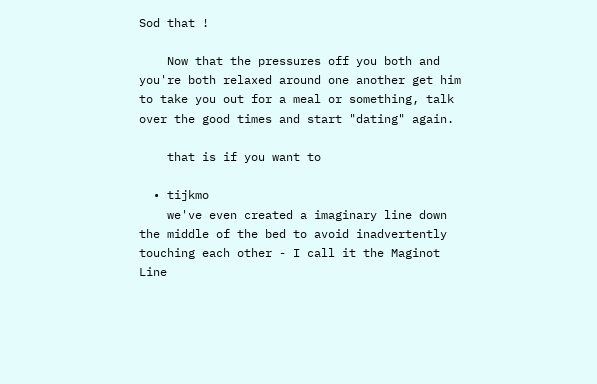Sod that !

    Now that the pressures off you both and you're both relaxed around one another get him to take you out for a meal or something, talk over the good times and start "dating" again.

    that is if you want to

  • tijkmo
    we've even created a imaginary line down the middle of the bed to avoid inadvertently touching each other - I call it the Maginot Line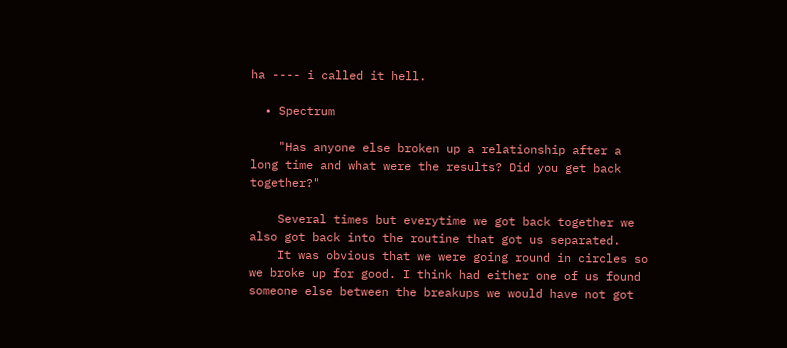ha ---- i called it hell.

  • Spectrum

    "Has anyone else broken up a relationship after a long time and what were the results? Did you get back together?"

    Several times but everytime we got back together we also got back into the routine that got us separated.
    It was obvious that we were going round in circles so we broke up for good. I think had either one of us found someone else between the breakups we would have not got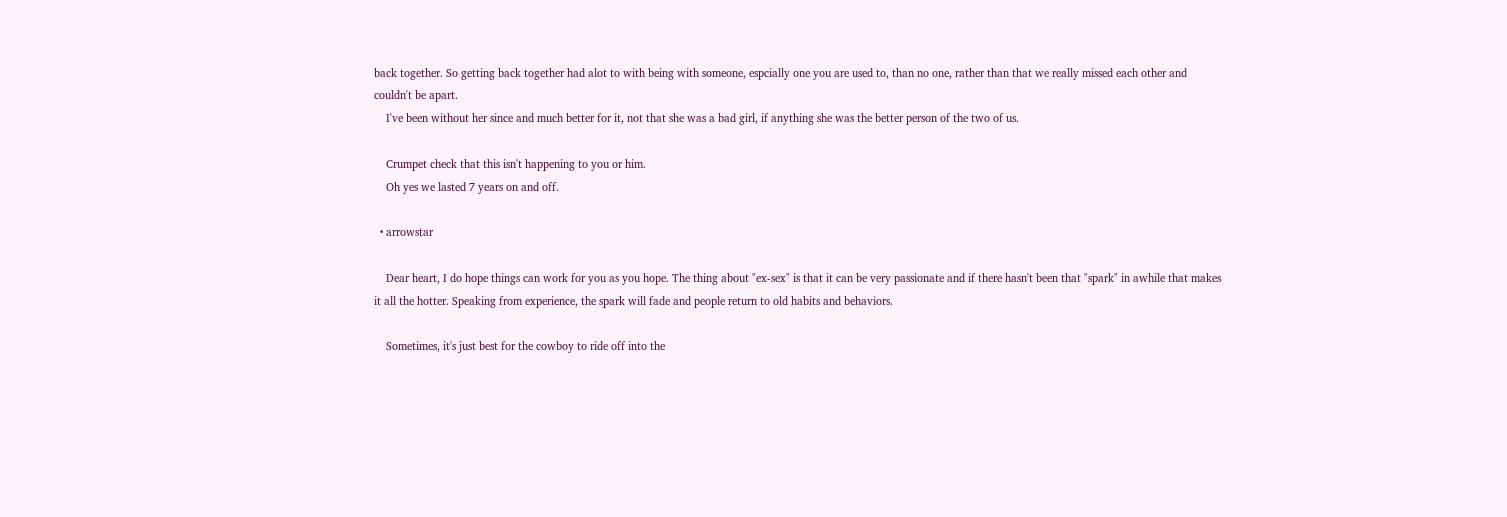back together. So getting back together had alot to with being with someone, espcially one you are used to, than no one, rather than that we really missed each other and couldn't be apart.
    I've been without her since and much better for it, not that she was a bad girl, if anything she was the better person of the two of us.

    Crumpet check that this isn't happening to you or him.
    Oh yes we lasted 7 years on and off.

  • arrowstar

    Dear heart, I do hope things can work for you as you hope. The thing about "ex-sex" is that it can be very passionate and if there hasn't been that "spark" in awhile that makes it all the hotter. Speaking from experience, the spark will fade and people return to old habits and behaviors.

    Sometimes, it's just best for the cowboy to ride off into the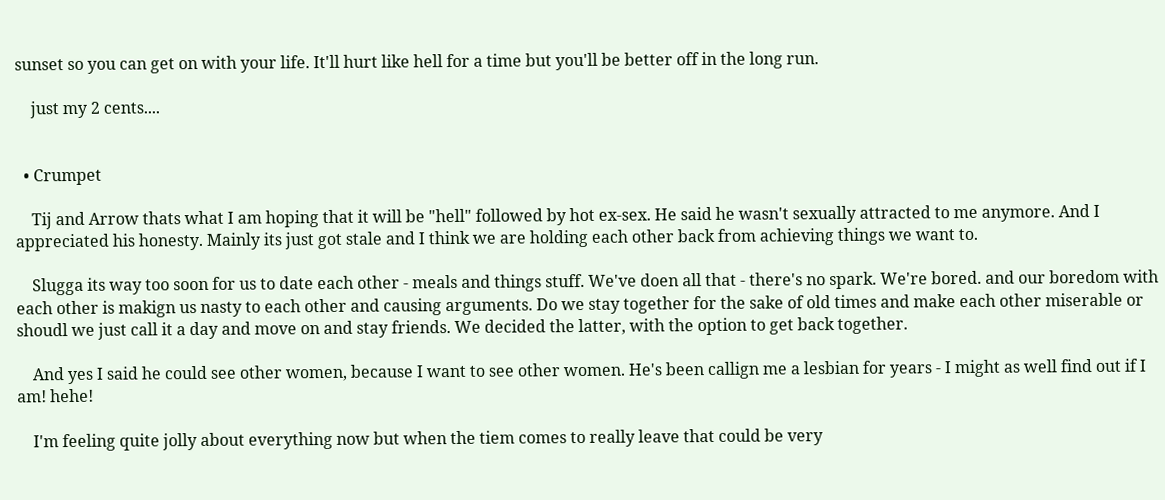sunset so you can get on with your life. It'll hurt like hell for a time but you'll be better off in the long run.

    just my 2 cents....


  • Crumpet

    Tij and Arrow thats what I am hoping that it will be "hell" followed by hot ex-sex. He said he wasn't sexually attracted to me anymore. And I appreciated his honesty. Mainly its just got stale and I think we are holding each other back from achieving things we want to.

    Slugga its way too soon for us to date each other - meals and things stuff. We've doen all that - there's no spark. We're bored. and our boredom with each other is makign us nasty to each other and causing arguments. Do we stay together for the sake of old times and make each other miserable or shoudl we just call it a day and move on and stay friends. We decided the latter, with the option to get back together.

    And yes I said he could see other women, because I want to see other women. He's been callign me a lesbian for years - I might as well find out if I am! hehe!

    I'm feeling quite jolly about everything now but when the tiem comes to really leave that could be very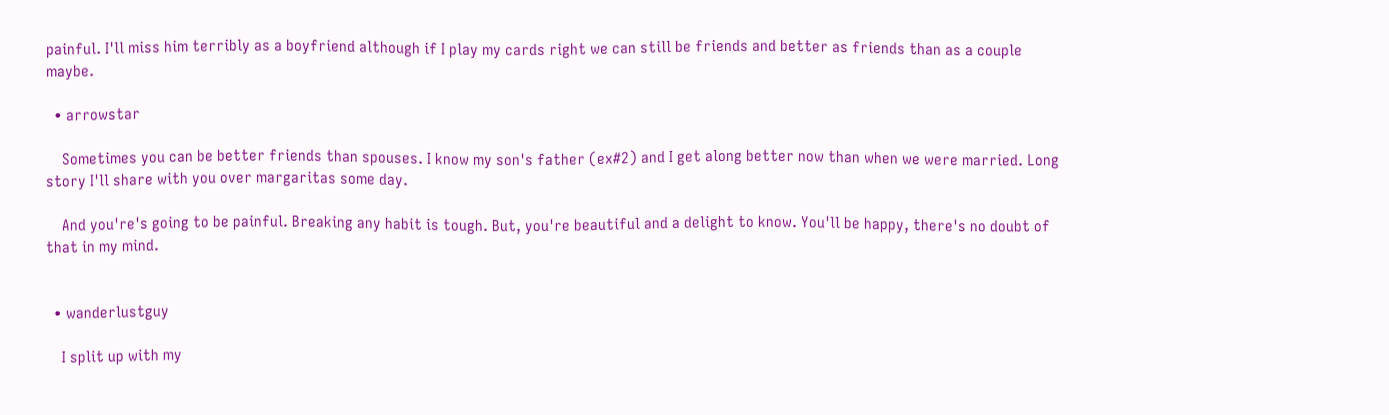painful. I'll miss him terribly as a boyfriend although if I play my cards right we can still be friends and better as friends than as a couple maybe.

  • arrowstar

    Sometimes you can be better friends than spouses. I know my son's father (ex#2) and I get along better now than when we were married. Long story I'll share with you over margaritas some day.

    And you're's going to be painful. Breaking any habit is tough. But, you're beautiful and a delight to know. You'll be happy, there's no doubt of that in my mind.


  • wanderlustguy

    I split up with my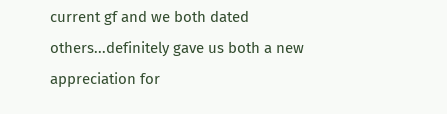current gf and we both dated others...definitely gave us both a new appreciation for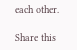each other.

Share this